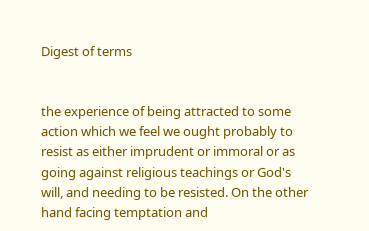Digest of terms


the experience of being attracted to some action which we feel we ought probably to resist as either imprudent or immoral or as going against religious teachings or God's will, and needing to be resisted. On the other hand facing temptation and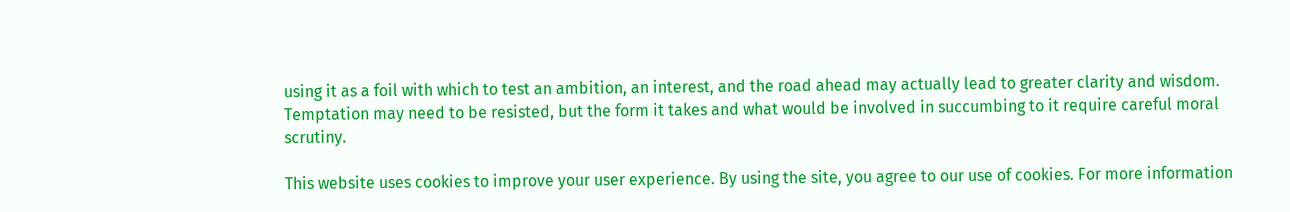using it as a foil with which to test an ambition, an interest, and the road ahead may actually lead to greater clarity and wisdom. Temptation may need to be resisted, but the form it takes and what would be involved in succumbing to it require careful moral scrutiny.

This website uses cookies to improve your user experience. By using the site, you agree to our use of cookies. For more information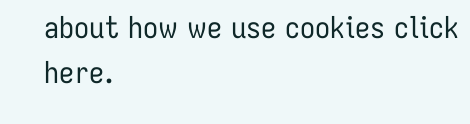about how we use cookies click here.